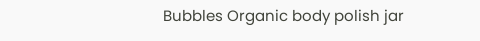Bubbles Organic body polish jar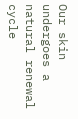Our skin undergoes a natural renewal cycle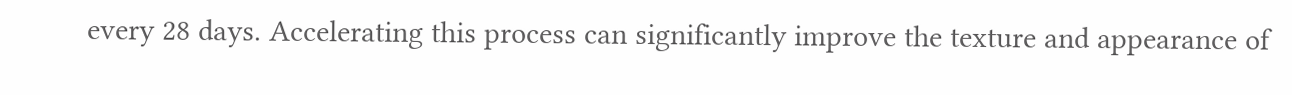every 28 days. Accelerating this process can significantly improve the texture and appearance of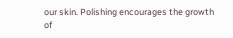our skin. Polishing encourages the growth of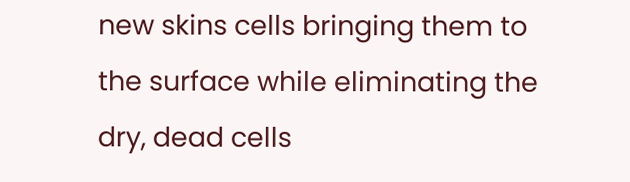new skins cells bringing them to the surface while eliminating the dry, dead cells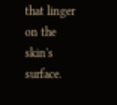that linger on the skin's surface.